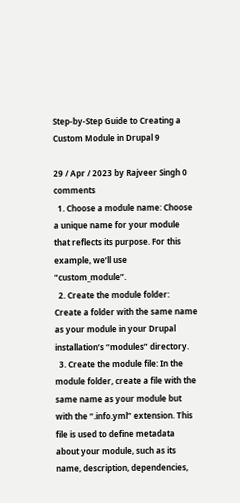Step-by-Step Guide to Creating a Custom Module in Drupal 9

29 / Apr / 2023 by Rajveer Singh 0 comments
  1. Choose a module name: Choose a unique name for your module that reflects its purpose. For this example, we’ll use “custom_module”.
  2. Create the module folder: Create a folder with the same name as your module in your Drupal installation’s “modules” directory.
  3. Create the module file: In the module folder, create a file with the same name as your module but with the “.info.yml” extension. This file is used to define metadata about your module, such as its name, description, dependencies,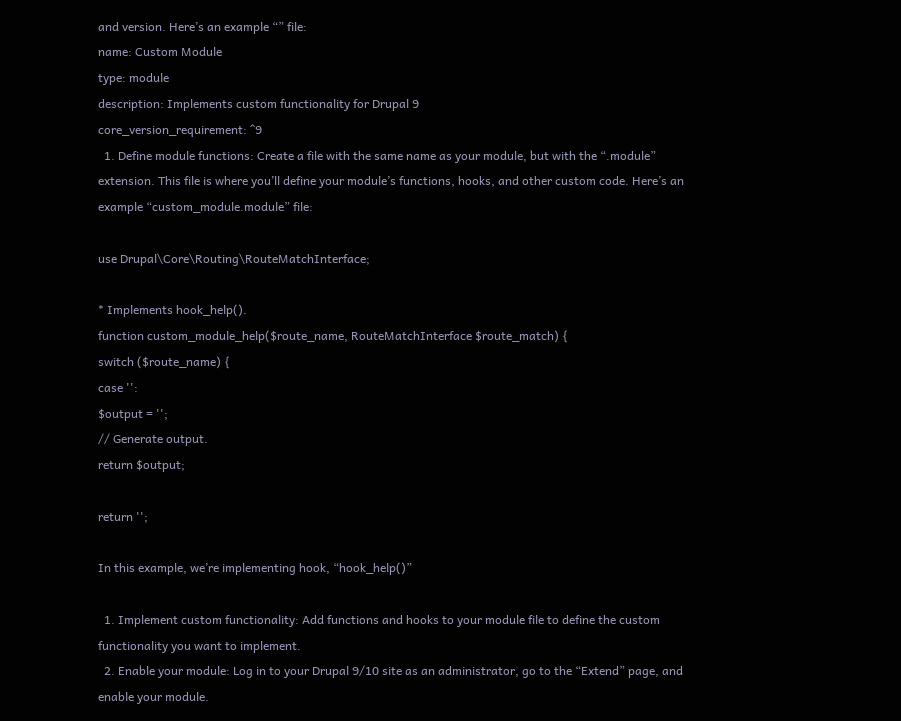and version. Here’s an example “” file:
name: Custom Module
type: module
description: Implements custom functionality for Drupal 9
core_version_requirement: ^9
  1. Define module functions: Create a file with the same name as your module, but with the “.module” extension. This file is where you’ll define your module’s functions, hooks, and other custom code. Here’s an example “custom_module.module” file:

use Drupal\Core\Routing\RouteMatchInterface;

* Implements hook_help().
function custom_module_help($route_name, RouteMatchInterface $route_match) {
switch ($route_name) {
case '':
$output = '';
// Generate output.
return $output;

return '';

In this example, we’re implementing hook, “hook_help()”

  1. Implement custom functionality: Add functions and hooks to your module file to define the custom functionality you want to implement.
  2. Enable your module: Log in to your Drupal 9/10 site as an administrator, go to the “Extend” page, and enable your module.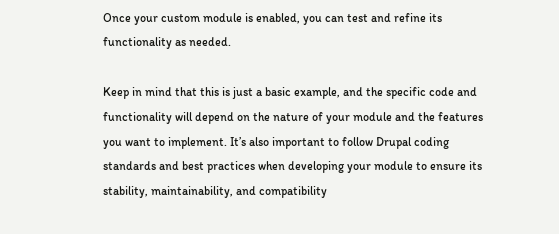Once your custom module is enabled, you can test and refine its functionality as needed.

Keep in mind that this is just a basic example, and the specific code and functionality will depend on the nature of your module and the features you want to implement. It’s also important to follow Drupal coding standards and best practices when developing your module to ensure its stability, maintainability, and compatibility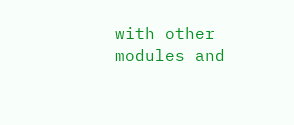with other modules and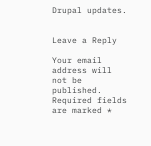Drupal updates.


Leave a Reply

Your email address will not be published. Required fields are marked *